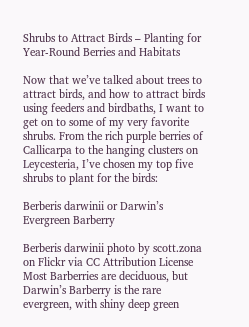Shrubs to Attract Birds – Planting for Year-Round Berries and Habitats

Now that we’ve talked about trees to attract birds, and how to attract birds using feeders and birdbaths, I want to get on to some of my very favorite shrubs. From the rich purple berries of Callicarpa to the hanging clusters on Leycesteria, I’ve chosen my top five shrubs to plant for the birds:

Berberis darwinii or Darwin’s Evergreen Barberry

Berberis darwinii photo by scott.zona on Flickr via CC Attribution License Most Barberries are deciduous, but Darwin’s Barberry is the rare evergreen, with shiny deep green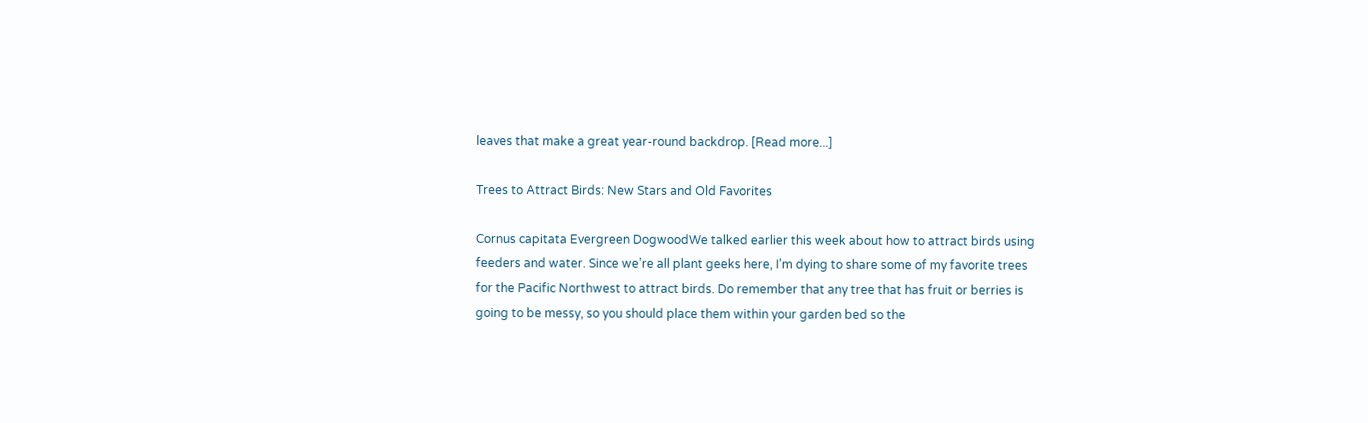leaves that make a great year-round backdrop. [Read more...]

Trees to Attract Birds: New Stars and Old Favorites

Cornus capitata Evergreen DogwoodWe talked earlier this week about how to attract birds using feeders and water. Since we’re all plant geeks here, I’m dying to share some of my favorite trees for the Pacific Northwest to attract birds. Do remember that any tree that has fruit or berries is going to be messy, so you should place them within your garden bed so the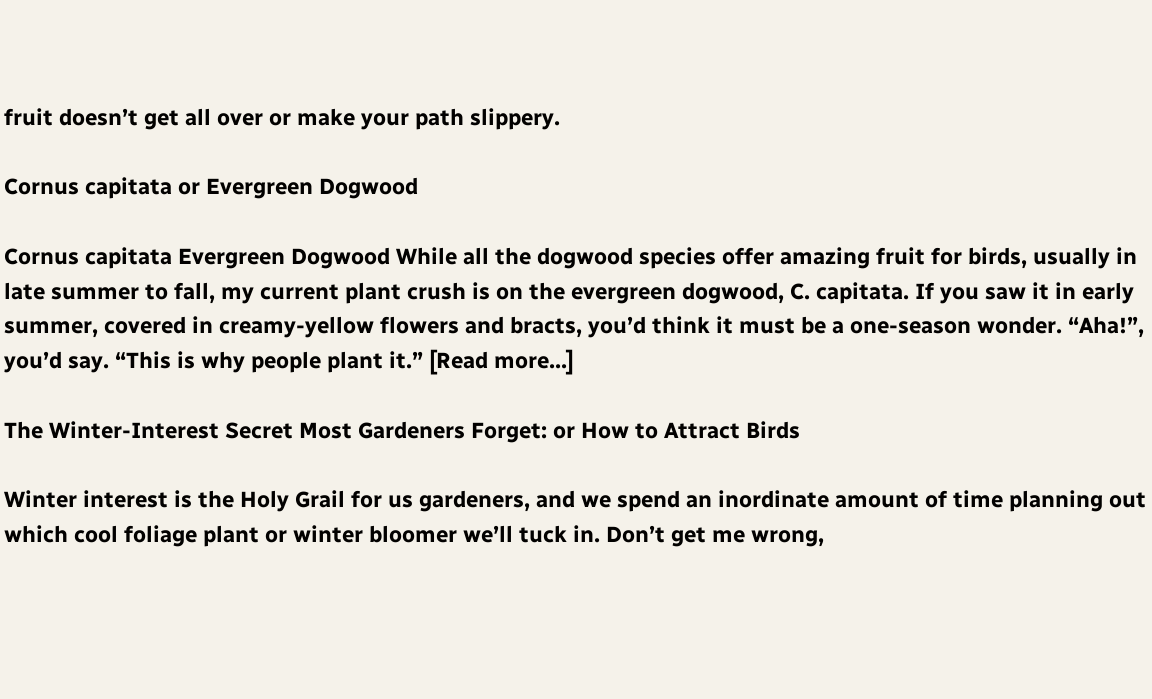fruit doesn’t get all over or make your path slippery.

Cornus capitata or Evergreen Dogwood

Cornus capitata Evergreen Dogwood While all the dogwood species offer amazing fruit for birds, usually in late summer to fall, my current plant crush is on the evergreen dogwood, C. capitata. If you saw it in early summer, covered in creamy-yellow flowers and bracts, you’d think it must be a one-season wonder. “Aha!”, you’d say. “This is why people plant it.” [Read more...]

The Winter-Interest Secret Most Gardeners Forget: or How to Attract Birds

Winter interest is the Holy Grail for us gardeners, and we spend an inordinate amount of time planning out which cool foliage plant or winter bloomer we’ll tuck in. Don’t get me wrong,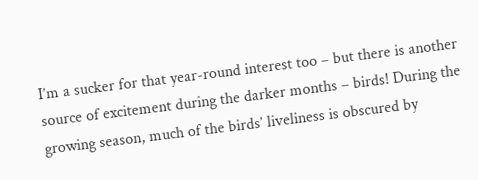I’m a sucker for that year-round interest too – but there is another source of excitement during the darker months – birds! During the growing season, much of the birds’ liveliness is obscured by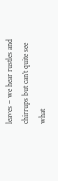leaves – we hear rustles and chirrups but can’t quite see what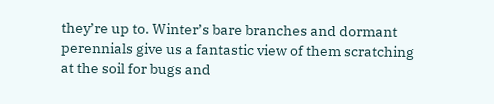they’re up to. Winter’s bare branches and dormant perennials give us a fantastic view of them scratching at the soil for bugs and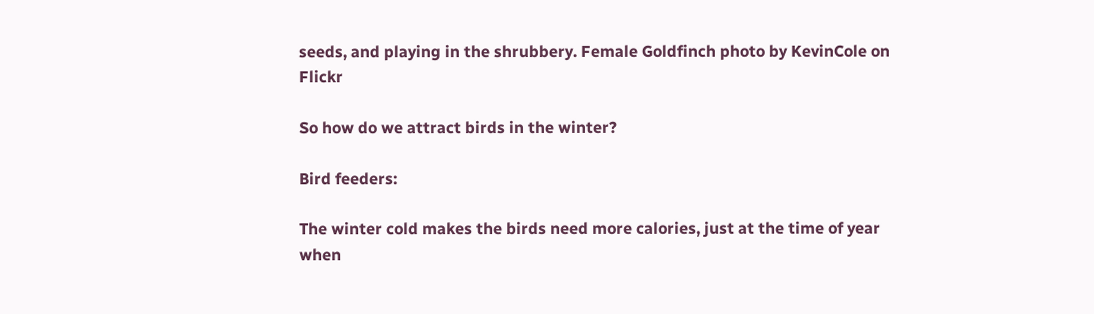seeds, and playing in the shrubbery. Female Goldfinch photo by KevinCole on Flickr

So how do we attract birds in the winter?

Bird feeders:

The winter cold makes the birds need more calories, just at the time of year when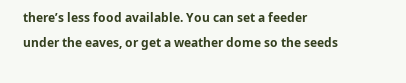there’s less food available. You can set a feeder under the eaves, or get a weather dome so the seeds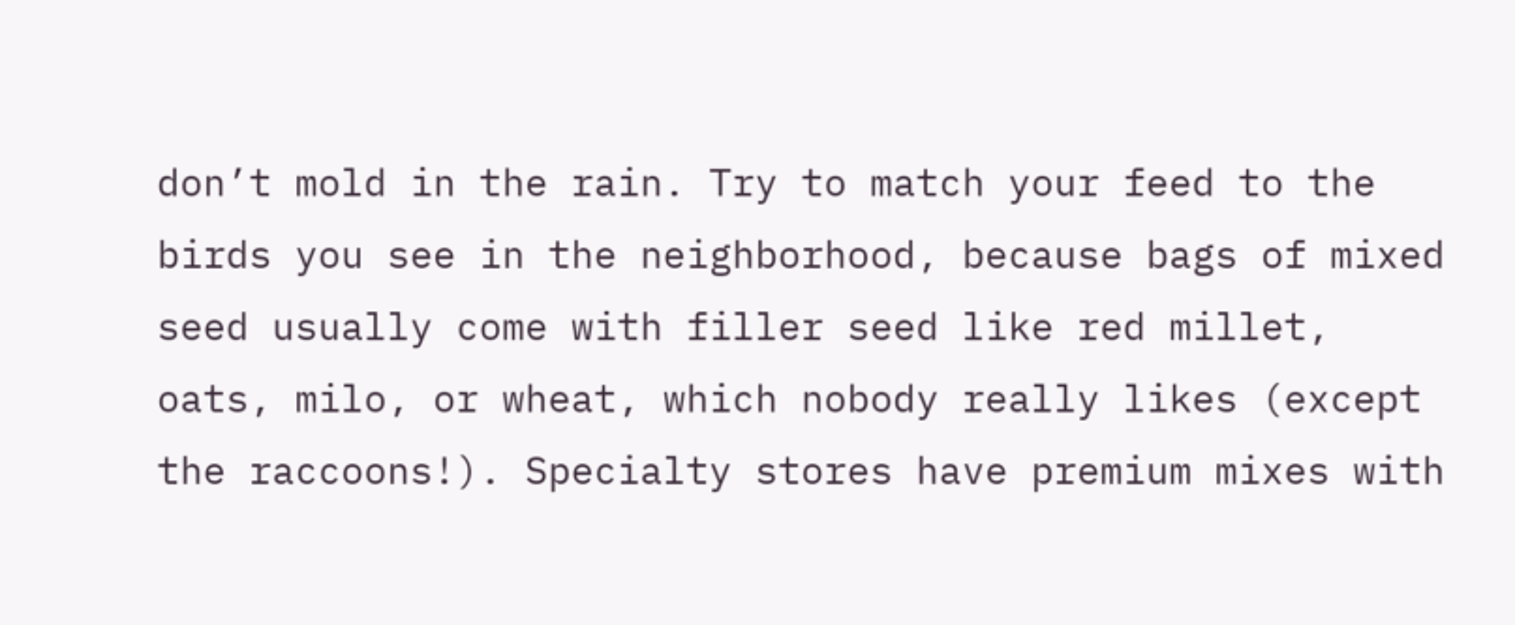don’t mold in the rain. Try to match your feed to the birds you see in the neighborhood, because bags of mixed seed usually come with filler seed like red millet, oats, milo, or wheat, which nobody really likes (except the raccoons!). Specialty stores have premium mixes with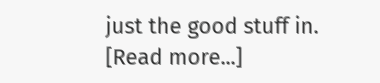just the good stuff in. [Read more...]